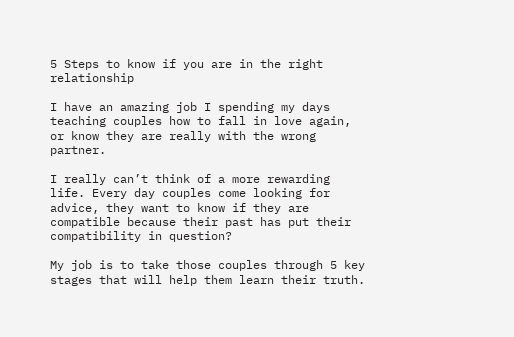5 Steps to know if you are in the right relationship

I have an amazing job I spending my days teaching couples how to fall in love again, or know they are really with the wrong partner.

I really can’t think of a more rewarding life. Every day couples come looking for advice, they want to know if they are compatible because their past has put their compatibility in question?

My job is to take those couples through 5 key stages that will help them learn their truth.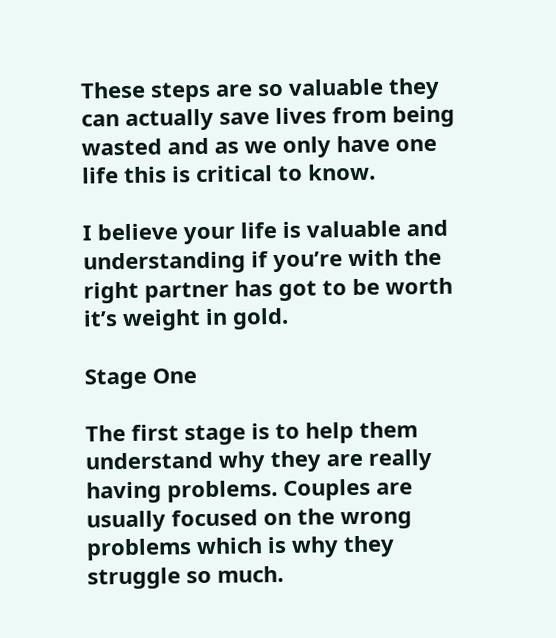These steps are so valuable they can actually save lives from being wasted and as we only have one life this is critical to know.

I believe your life is valuable and understanding if you’re with the right partner has got to be worth it’s weight in gold.

Stage One

The first stage is to help them understand why they are really having problems. Couples are usually focused on the wrong problems which is why they struggle so much.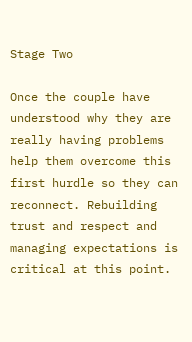Stage Two

Once the couple have understood why they are really having problems help them overcome this first hurdle so they can reconnect. Rebuilding trust and respect and managing expectations is critical at this point.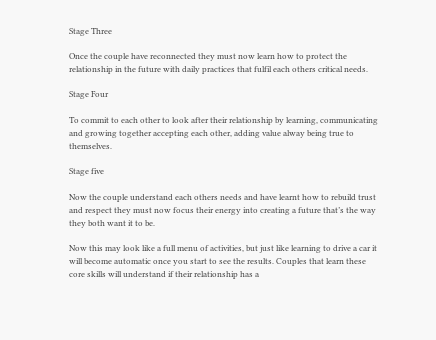Stage Three

Once the couple have reconnected they must now learn how to protect the relationship in the future with daily practices that fulfil each others critical needs.

Stage Four

To commit to each other to look after their relationship by learning, communicating and growing together accepting each other, adding value alway being true to themselves.

Stage five

Now the couple understand each others needs and have learnt how to rebuild trust and respect they must now focus their energy into creating a future that’s the way they both want it to be.

Now this may look like a full menu of activities, but just like learning to drive a car it will become automatic once you start to see the results. Couples that learn these core skills will understand if their relationship has a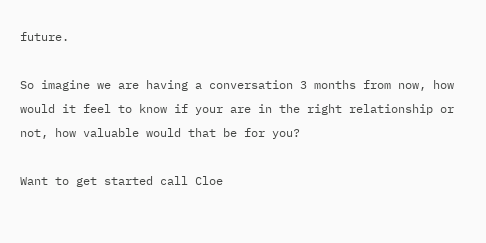future.

So imagine we are having a conversation 3 months from now, how would it feel to know if your are in the right relationship or not, how valuable would that be for you?

Want to get started call Cloe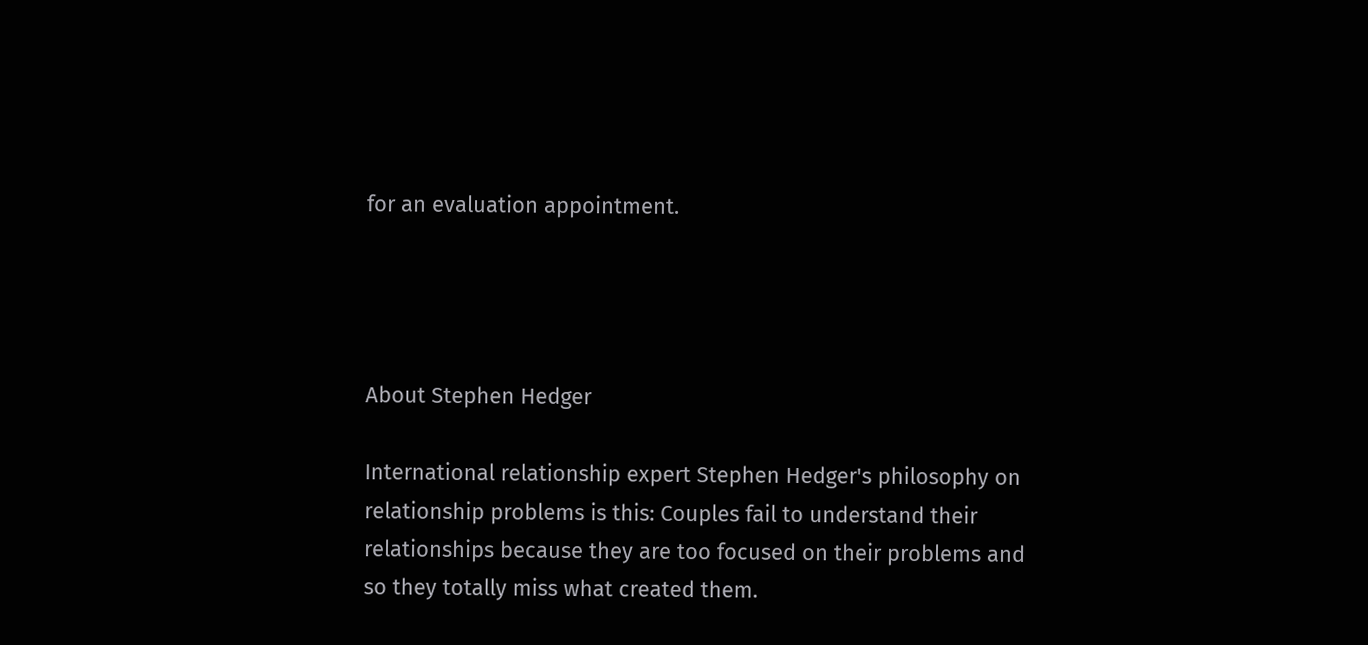for an evaluation appointment.




About Stephen Hedger

International relationship expert Stephen Hedger's philosophy on relationship problems is this: Couples fail to understand their relationships because they are too focused on their problems and so they totally miss what created them.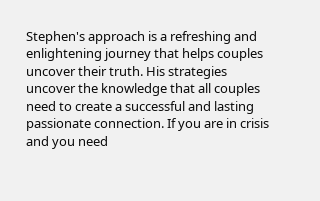Stephen's approach is a refreshing and enlightening journey that helps couples uncover their truth. His strategies uncover the knowledge that all couples need to create a successful and lasting passionate connection. If you are in crisis and you need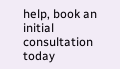help, book an initial consultation today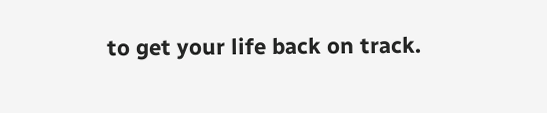to get your life back on track.